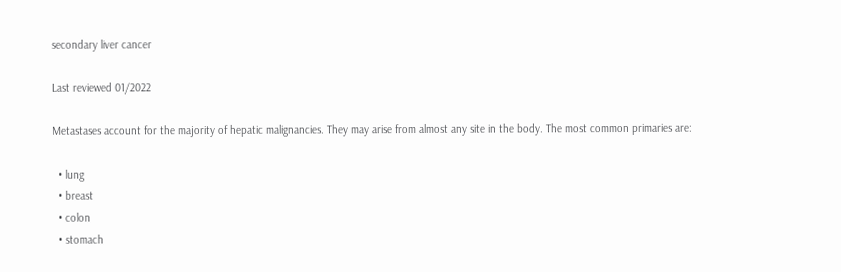secondary liver cancer

Last reviewed 01/2022

Metastases account for the majority of hepatic malignancies. They may arise from almost any site in the body. The most common primaries are:

  • lung
  • breast
  • colon
  • stomach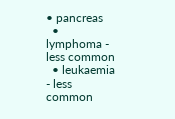• pancreas
  • lymphoma - less common
  • leukaemia - less common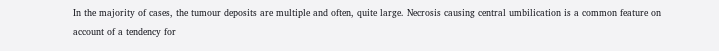In the majority of cases, the tumour deposits are multiple and often, quite large. Necrosis causing central umbilication is a common feature on account of a tendency for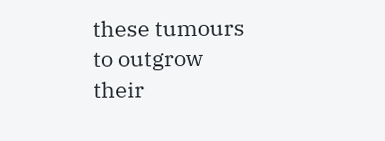these tumours to outgrow their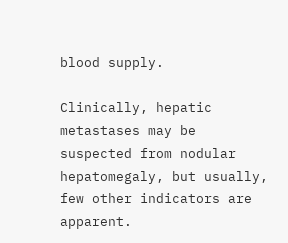blood supply.

Clinically, hepatic metastases may be suspected from nodular hepatomegaly, but usually, few other indicators are apparent.